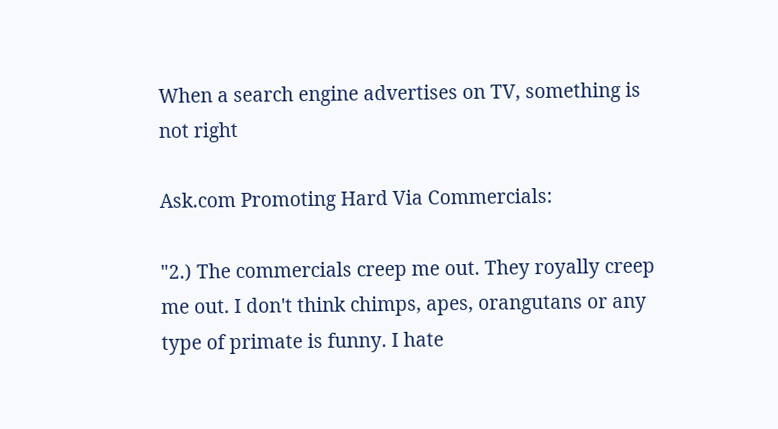When a search engine advertises on TV, something is not right

Ask.com Promoting Hard Via Commercials:

"2.) The commercials creep me out. They royally creep me out. I don't think chimps, apes, orangutans or any type of primate is funny. I hate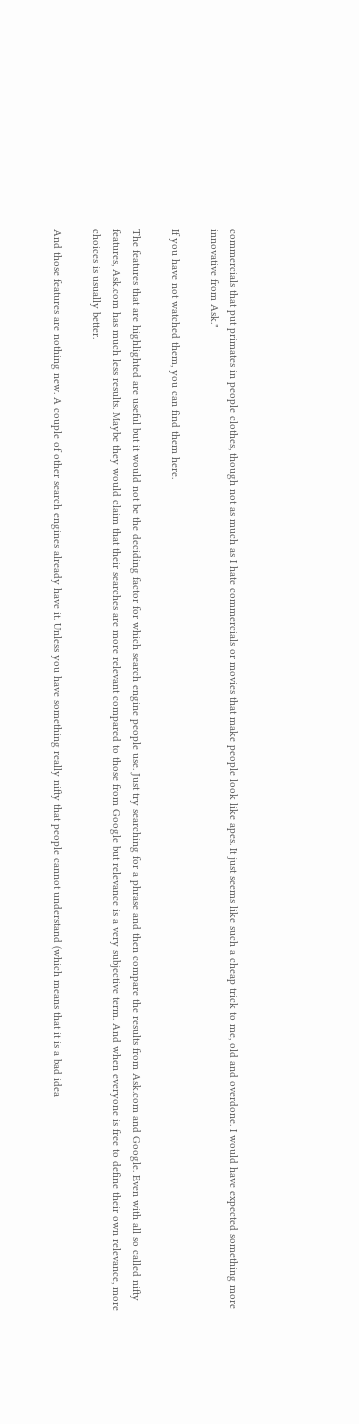commercials that put primates in people clothes, though not as much as I hate commercials or movies that make people look like apes. It just seems like such a cheap trick to me, old and overdone. I would have expected something more innovative from Ask."

If you have not watched them, you can find them here.

The features that are highlighted are useful but it would not be the deciding factor for which search engine people use. Just try searching for a phrase and then compare the results from Ask.com and Google. Even with all so called nifty features, Ask.com has much less results. Maybe they would claim that their searches are more relevant compared to those from Google but relevance is a very subjective term. And when everyone is free to define their own relevance, more choices is usually better.

And those features are nothing new. A couple of other search engines already have it. Unless you have something really nifty that people cannot understand (which means that it is a bad idea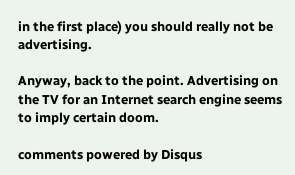in the first place) you should really not be advertising.

Anyway, back to the point. Advertising on the TV for an Internet search engine seems to imply certain doom.

comments powered by Disqus